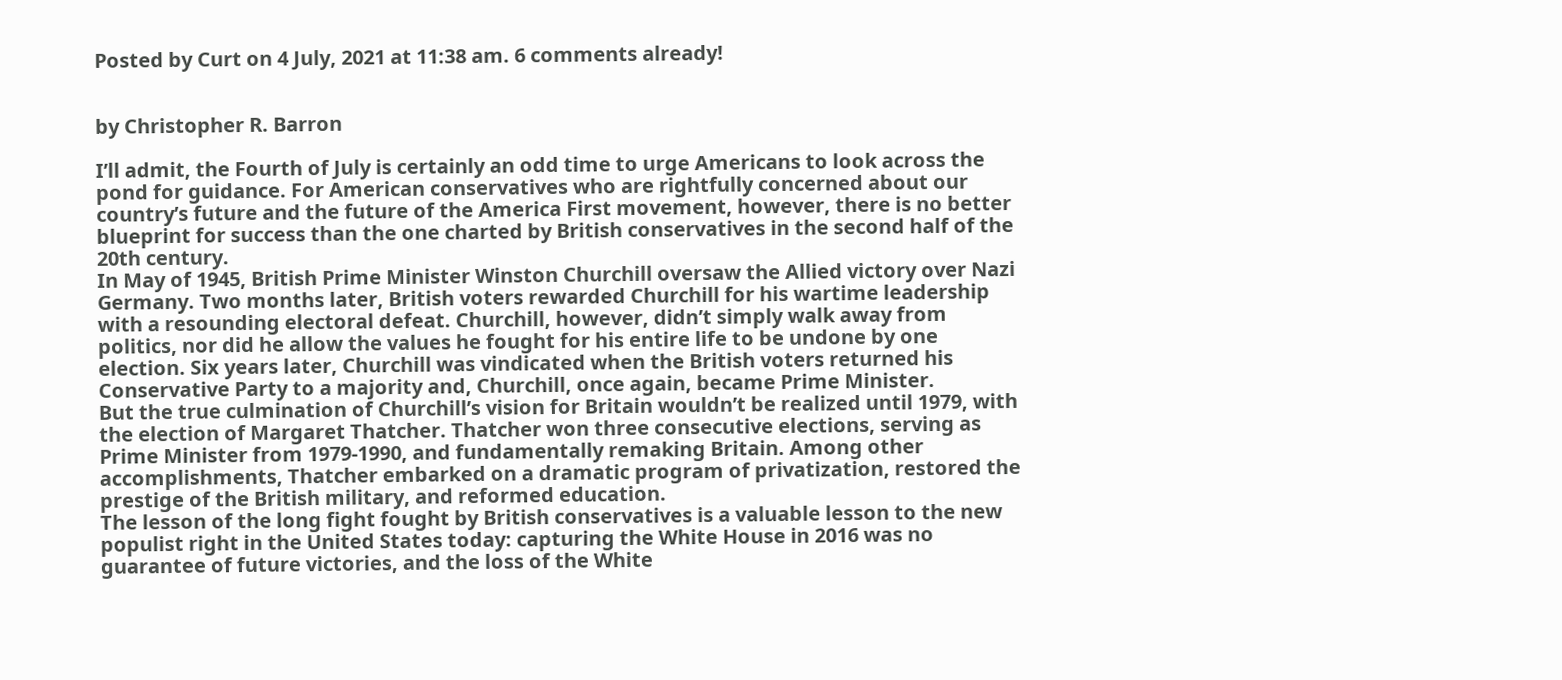Posted by Curt on 4 July, 2021 at 11:38 am. 6 comments already!


by Christopher R. Barron

I’ll admit, the Fourth of July is certainly an odd time to urge Americans to look across the pond for guidance. For American conservatives who are rightfully concerned about our country’s future and the future of the America First movement, however, there is no better blueprint for success than the one charted by British conservatives in the second half of the 20th century.
In May of 1945, British Prime Minister Winston Churchill oversaw the Allied victory over Nazi Germany. Two months later, British voters rewarded Churchill for his wartime leadership with a resounding electoral defeat. Churchill, however, didn’t simply walk away from politics, nor did he allow the values he fought for his entire life to be undone by one election. Six years later, Churchill was vindicated when the British voters returned his Conservative Party to a majority and, Churchill, once again, became Prime Minister.
But the true culmination of Churchill’s vision for Britain wouldn’t be realized until 1979, with the election of Margaret Thatcher. Thatcher won three consecutive elections, serving as Prime Minister from 1979-1990, and fundamentally remaking Britain. Among other accomplishments, Thatcher embarked on a dramatic program of privatization, restored the prestige of the British military, and reformed education.
The lesson of the long fight fought by British conservatives is a valuable lesson to the new populist right in the United States today: capturing the White House in 2016 was no guarantee of future victories, and the loss of the White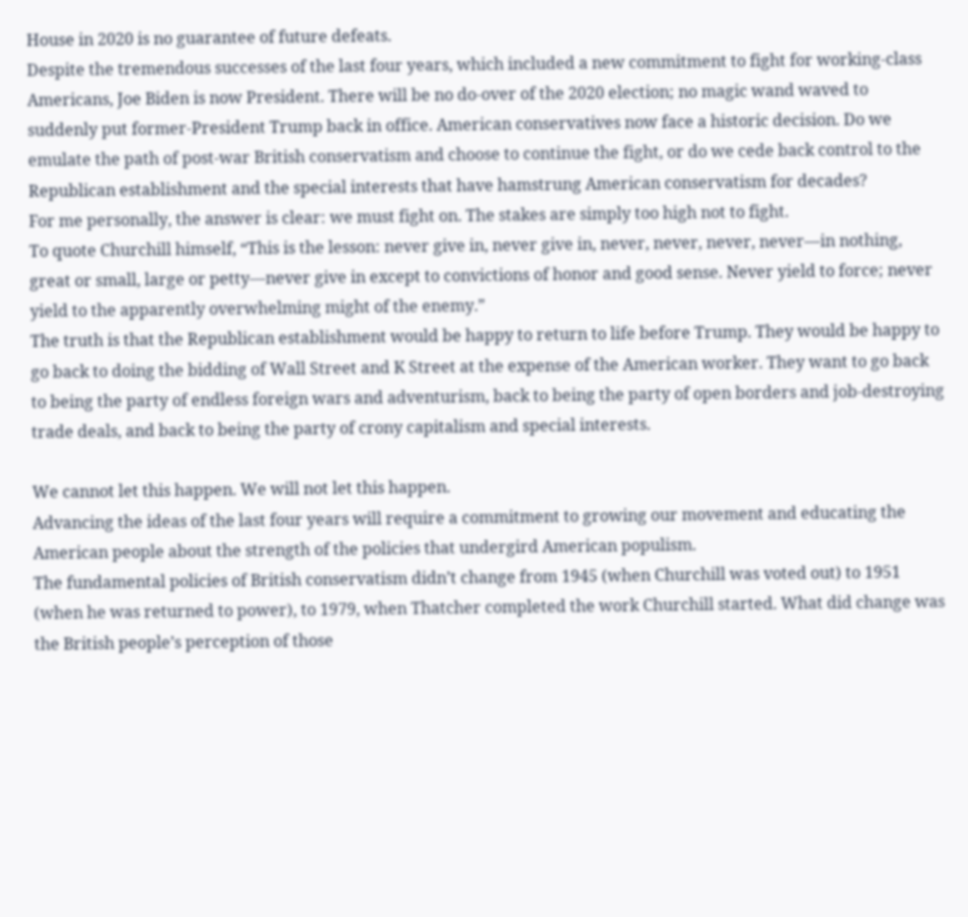House in 2020 is no guarantee of future defeats.
Despite the tremendous successes of the last four years, which included a new commitment to fight for working-class Americans, Joe Biden is now President. There will be no do-over of the 2020 election; no magic wand waved to suddenly put former-President Trump back in office. American conservatives now face a historic decision. Do we emulate the path of post-war British conservatism and choose to continue the fight, or do we cede back control to the Republican establishment and the special interests that have hamstrung American conservatism for decades?
For me personally, the answer is clear: we must fight on. The stakes are simply too high not to fight.
To quote Churchill himself, “This is the lesson: never give in, never give in, never, never, never, never—in nothing, great or small, large or petty—never give in except to convictions of honor and good sense. Never yield to force; never yield to the apparently overwhelming might of the enemy.”
The truth is that the Republican establishment would be happy to return to life before Trump. They would be happy to go back to doing the bidding of Wall Street and K Street at the expense of the American worker. They want to go back to being the party of endless foreign wars and adventurism, back to being the party of open borders and job-destroying trade deals, and back to being the party of crony capitalism and special interests.

We cannot let this happen. We will not let this happen.
Advancing the ideas of the last four years will require a commitment to growing our movement and educating the American people about the strength of the policies that undergird American populism.
The fundamental policies of British conservatism didn’t change from 1945 (when Churchill was voted out) to 1951 (when he was returned to power), to 1979, when Thatcher completed the work Churchill started. What did change was the British people’s perception of those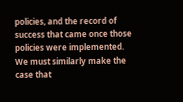policies, and the record of success that came once those policies were implemented.
We must similarly make the case that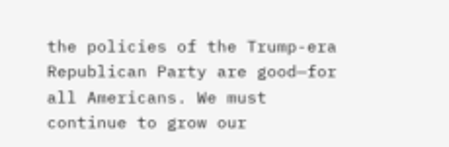the policies of the Trump-era Republican Party are good—for all Americans. We must continue to grow our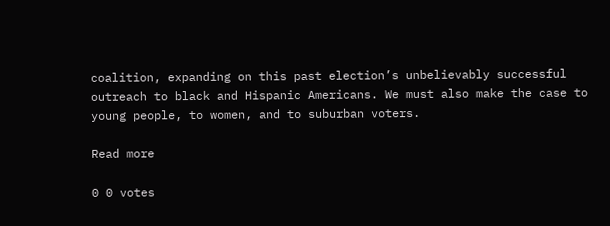coalition, expanding on this past election’s unbelievably successful outreach to black and Hispanic Americans. We must also make the case to young people, to women, and to suburban voters.

Read more

0 0 votes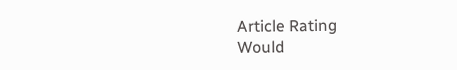Article Rating
Would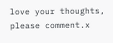love your thoughts, please comment.x